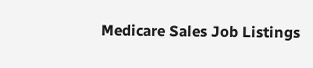Medicare Sales Job Listings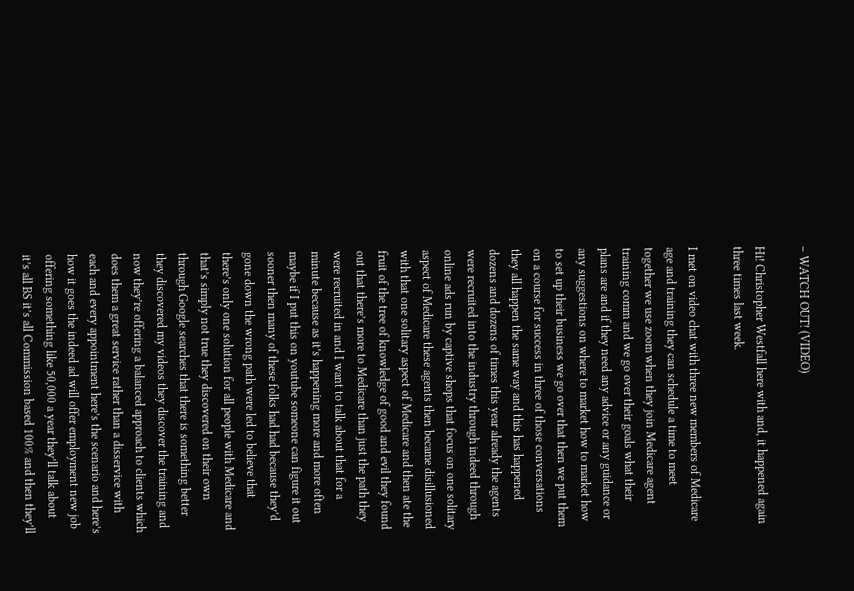– WATCH OUT! (VIDEO)

Hi! Christopher Westfall here with and, it happened again three times last week.

I met on video chat with three new members of Medicare age and training they can schedule a time to meet together we use zoom when they join Medicare agent training comm and we go over their goals what their plans are and if they need any advice or any guidance or any suggestions on where to market how to market how to set up their business we go over that then we put them on a course for success in three of those conversations they all happen the same way and this has happened dozens and dozens of times this year already the agents were recruited into the industry through indeed through online ads run by captive shops that focus on one solitary aspect of Medicare these agents then became disillusioned with that one solitary aspect of Medicare and then ate the fruit of the tree of knowledge of good and evil they found out that there’s more to Medicare than just the path they were recruited in and I want to talk about that for a minute because as it’s happening more and more often maybe if I put this on youtube someone can figure it out sooner then many of these folks had had because they’d gone down the wrong path were led to believe that there’s only one solution for all people with Medicare and that’s simply not true they discovered on their own through Google searches that there is something better they discovered my videos they discover the training and now they’re offering a balanced approach to clients which does them a great service rather than a disservice with each and every appointment here’s the scenario and here’s how it goes the indeed ad will offer employment new job offering something like 50,000 a year they’ll talk about it’s all BS it’s all Commission based 100% and then they’ll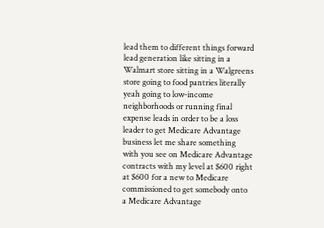lead them to different things forward lead generation like sitting in a Walmart store sitting in a Walgreens store going to food pantries literally yeah going to low-income neighborhoods or running final expense leads in order to be a loss leader to get Medicare Advantage business let me share something with you see on Medicare Advantage contracts with my level at $600 right at $600 for a new to Medicare commissioned to get somebody onto a Medicare Advantage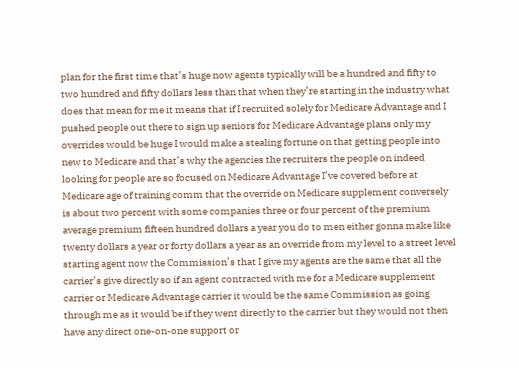plan for the first time that’s huge now agents typically will be a hundred and fifty to two hundred and fifty dollars less than that when they’re starting in the industry what does that mean for me it means that if I recruited solely for Medicare Advantage and I pushed people out there to sign up seniors for Medicare Advantage plans only my overrides would be huge I would make a stealing fortune on that getting people into new to Medicare and that’s why the agencies the recruiters the people on indeed looking for people are so focused on Medicare Advantage I’ve covered before at Medicare age of training comm that the override on Medicare supplement conversely is about two percent with some companies three or four percent of the premium average premium fifteen hundred dollars a year you do to men either gonna make like twenty dollars a year or forty dollars a year as an override from my level to a street level starting agent now the Commission’s that I give my agents are the same that all the carrier’s give directly so if an agent contracted with me for a Medicare supplement carrier or Medicare Advantage carrier it would be the same Commission as going through me as it would be if they went directly to the carrier but they would not then have any direct one-on-one support or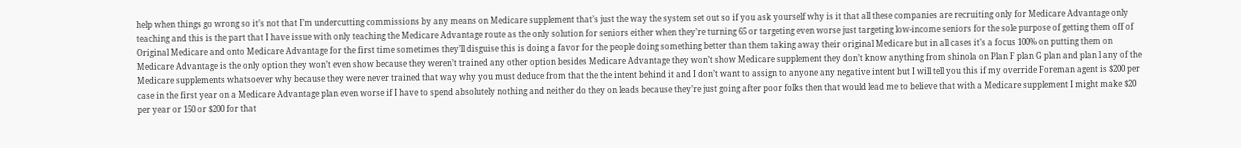help when things go wrong so it’s not that I’m undercutting commissions by any means on Medicare supplement that’s just the way the system set out so if you ask yourself why is it that all these companies are recruiting only for Medicare Advantage only teaching and this is the part that I have issue with only teaching the Medicare Advantage route as the only solution for seniors either when they’re turning 65 or targeting even worse just targeting low-income seniors for the sole purpose of getting them off of Original Medicare and onto Medicare Advantage for the first time sometimes they’ll disguise this is doing a favor for the people doing something better than them taking away their original Medicare but in all cases it’s a focus 100% on putting them on Medicare Advantage is the only option they won’t even show because they weren’t trained any other option besides Medicare Advantage they won’t show Medicare supplement they don’t know anything from shinola on Plan F plan G plan and plan l any of the Medicare supplements whatsoever why because they were never trained that way why you must deduce from that the the intent behind it and I don’t want to assign to anyone any negative intent but I will tell you this if my override Foreman agent is $200 per case in the first year on a Medicare Advantage plan even worse if I have to spend absolutely nothing and neither do they on leads because they’re just going after poor folks then that would lead me to believe that with a Medicare supplement I might make $20 per year or 150 or $200 for that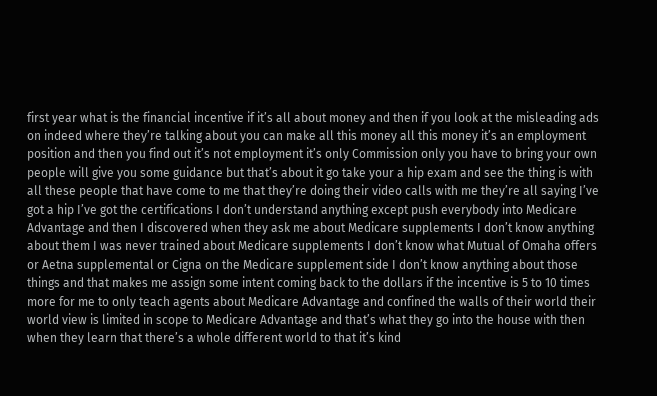first year what is the financial incentive if it’s all about money and then if you look at the misleading ads on indeed where they’re talking about you can make all this money all this money it’s an employment position and then you find out it’s not employment it’s only Commission only you have to bring your own people will give you some guidance but that’s about it go take your a hip exam and see the thing is with all these people that have come to me that they’re doing their video calls with me they’re all saying I’ve got a hip I’ve got the certifications I don’t understand anything except push everybody into Medicare Advantage and then I discovered when they ask me about Medicare supplements I don’t know anything about them I was never trained about Medicare supplements I don’t know what Mutual of Omaha offers or Aetna supplemental or Cigna on the Medicare supplement side I don’t know anything about those things and that makes me assign some intent coming back to the dollars if the incentive is 5 to 10 times more for me to only teach agents about Medicare Advantage and confined the walls of their world their world view is limited in scope to Medicare Advantage and that’s what they go into the house with then when they learn that there’s a whole different world to that it’s kind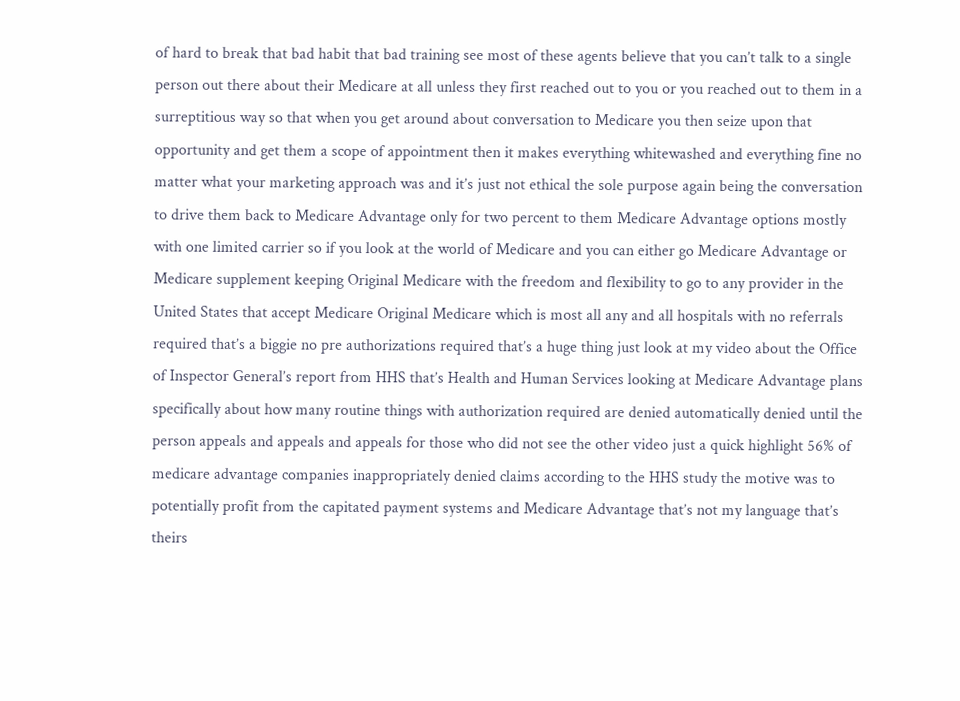of hard to break that bad habit that bad training see most of these agents believe that you can’t talk to a single person out there about their Medicare at all unless they first reached out to you or you reached out to them in a surreptitious way so that when you get around about conversation to Medicare you then seize upon that opportunity and get them a scope of appointment then it makes everything whitewashed and everything fine no matter what your marketing approach was and it’s just not ethical the sole purpose again being the conversation to drive them back to Medicare Advantage only for two percent to them Medicare Advantage options mostly with one limited carrier so if you look at the world of Medicare and you can either go Medicare Advantage or Medicare supplement keeping Original Medicare with the freedom and flexibility to go to any provider in the United States that accept Medicare Original Medicare which is most all any and all hospitals with no referrals required that’s a biggie no pre authorizations required that’s a huge thing just look at my video about the Office of Inspector General’s report from HHS that’s Health and Human Services looking at Medicare Advantage plans specifically about how many routine things with authorization required are denied automatically denied until the person appeals and appeals and appeals for those who did not see the other video just a quick highlight 56% of medicare advantage companies inappropriately denied claims according to the HHS study the motive was to potentially profit from the capitated payment systems and Medicare Advantage that’s not my language that’s theirs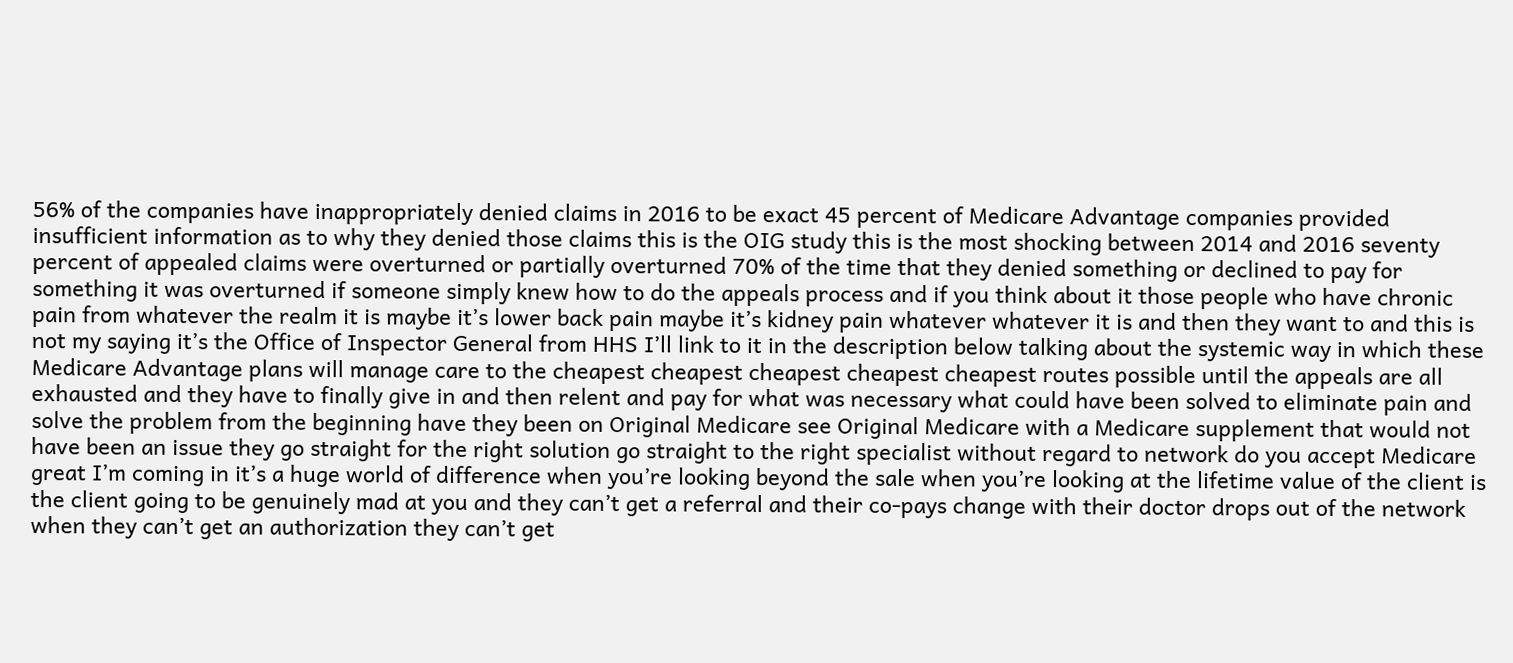56% of the companies have inappropriately denied claims in 2016 to be exact 45 percent of Medicare Advantage companies provided insufficient information as to why they denied those claims this is the OIG study this is the most shocking between 2014 and 2016 seventy percent of appealed claims were overturned or partially overturned 70% of the time that they denied something or declined to pay for something it was overturned if someone simply knew how to do the appeals process and if you think about it those people who have chronic pain from whatever the realm it is maybe it’s lower back pain maybe it’s kidney pain whatever whatever it is and then they want to and this is not my saying it’s the Office of Inspector General from HHS I’ll link to it in the description below talking about the systemic way in which these Medicare Advantage plans will manage care to the cheapest cheapest cheapest cheapest cheapest routes possible until the appeals are all exhausted and they have to finally give in and then relent and pay for what was necessary what could have been solved to eliminate pain and solve the problem from the beginning have they been on Original Medicare see Original Medicare with a Medicare supplement that would not have been an issue they go straight for the right solution go straight to the right specialist without regard to network do you accept Medicare great I’m coming in it’s a huge world of difference when you’re looking beyond the sale when you’re looking at the lifetime value of the client is the client going to be genuinely mad at you and they can’t get a referral and their co-pays change with their doctor drops out of the network when they can’t get an authorization they can’t get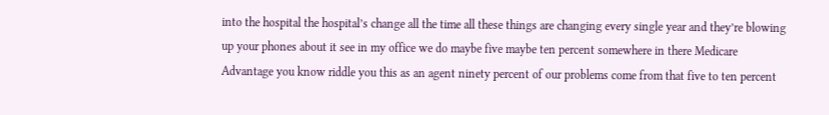into the hospital the hospital’s change all the time all these things are changing every single year and they’re blowing up your phones about it see in my office we do maybe five maybe ten percent somewhere in there Medicare Advantage you know riddle you this as an agent ninety percent of our problems come from that five to ten percent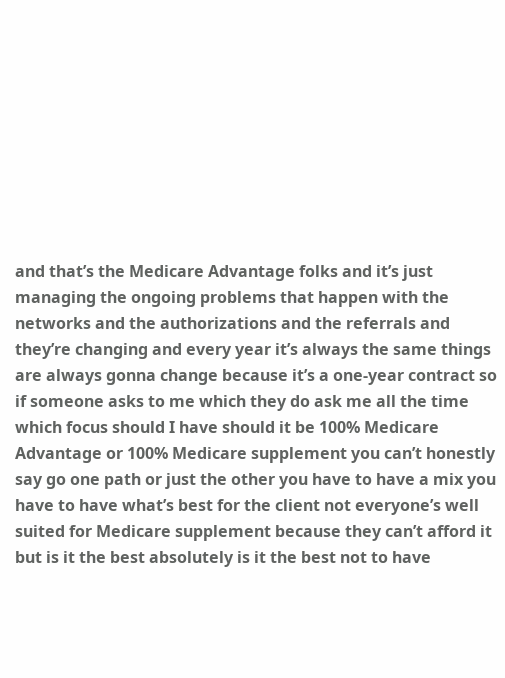and that’s the Medicare Advantage folks and it’s just managing the ongoing problems that happen with the networks and the authorizations and the referrals and they’re changing and every year it’s always the same things are always gonna change because it’s a one-year contract so if someone asks to me which they do ask me all the time which focus should I have should it be 100% Medicare Advantage or 100% Medicare supplement you can’t honestly say go one path or just the other you have to have a mix you have to have what’s best for the client not everyone’s well suited for Medicare supplement because they can’t afford it but is it the best absolutely is it the best not to have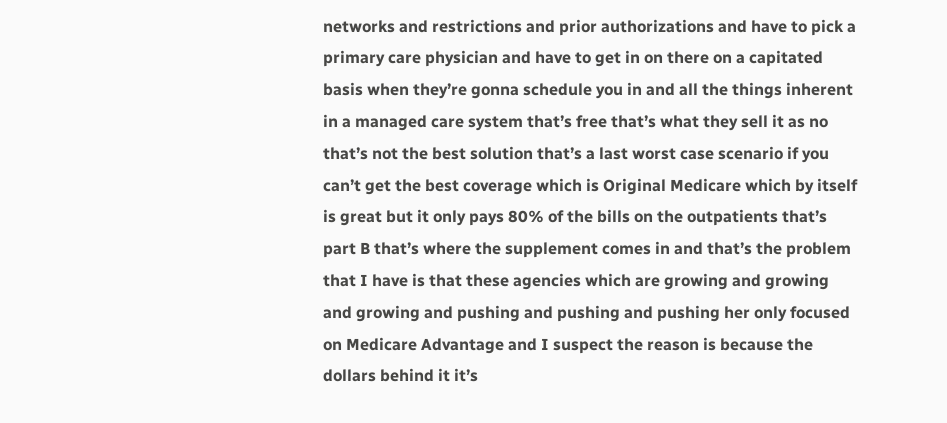networks and restrictions and prior authorizations and have to pick a primary care physician and have to get in on there on a capitated basis when they’re gonna schedule you in and all the things inherent in a managed care system that’s free that’s what they sell it as no that’s not the best solution that’s a last worst case scenario if you can’t get the best coverage which is Original Medicare which by itself is great but it only pays 80% of the bills on the outpatients that’s part B that’s where the supplement comes in and that’s the problem that I have is that these agencies which are growing and growing and growing and pushing and pushing and pushing her only focused on Medicare Advantage and I suspect the reason is because the dollars behind it it’s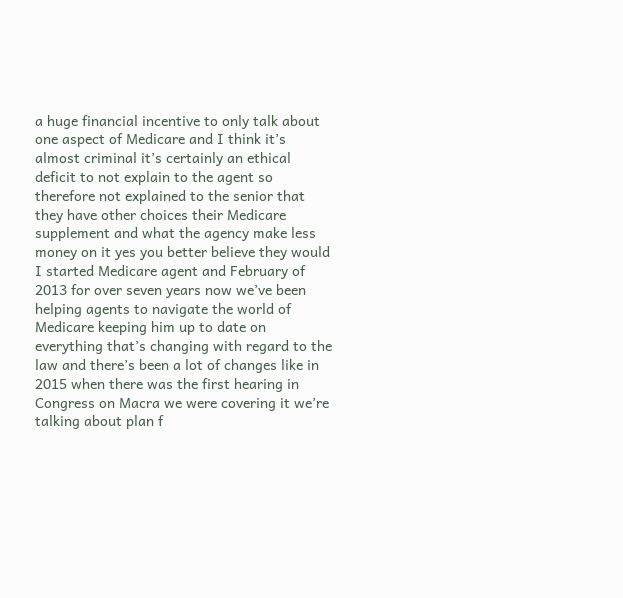a huge financial incentive to only talk about one aspect of Medicare and I think it’s almost criminal it’s certainly an ethical deficit to not explain to the agent so therefore not explained to the senior that they have other choices their Medicare supplement and what the agency make less money on it yes you better believe they would I started Medicare agent and February of 2013 for over seven years now we’ve been helping agents to navigate the world of Medicare keeping him up to date on everything that’s changing with regard to the law and there’s been a lot of changes like in 2015 when there was the first hearing in Congress on Macra we were covering it we’re talking about plan f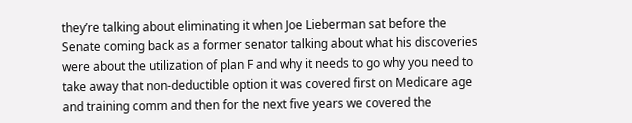they’re talking about eliminating it when Joe Lieberman sat before the Senate coming back as a former senator talking about what his discoveries were about the utilization of plan F and why it needs to go why you need to take away that non-deductible option it was covered first on Medicare age and training comm and then for the next five years we covered the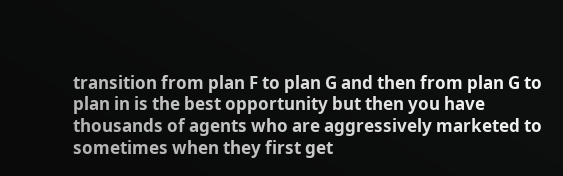transition from plan F to plan G and then from plan G to plan in is the best opportunity but then you have thousands of agents who are aggressively marketed to sometimes when they first get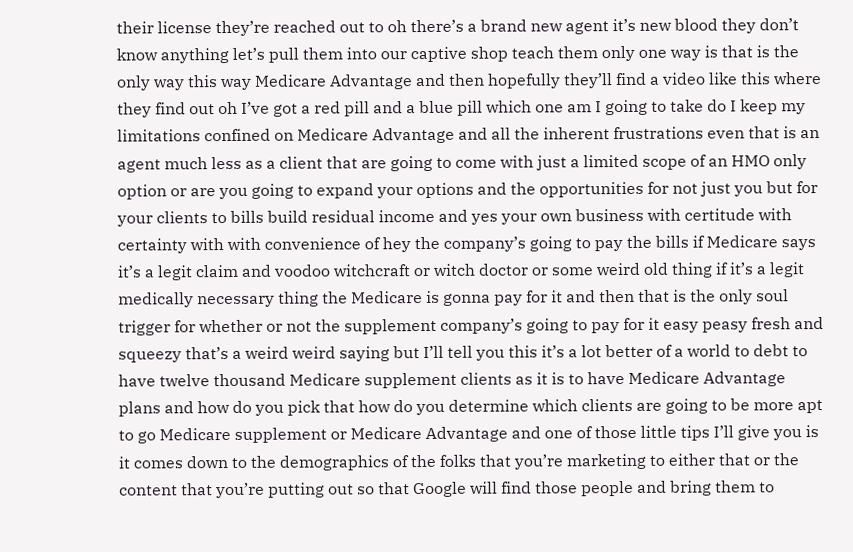their license they’re reached out to oh there’s a brand new agent it’s new blood they don’t know anything let’s pull them into our captive shop teach them only one way is that is the only way this way Medicare Advantage and then hopefully they’ll find a video like this where they find out oh I’ve got a red pill and a blue pill which one am I going to take do I keep my limitations confined on Medicare Advantage and all the inherent frustrations even that is an agent much less as a client that are going to come with just a limited scope of an HMO only option or are you going to expand your options and the opportunities for not just you but for your clients to bills build residual income and yes your own business with certitude with certainty with with convenience of hey the company’s going to pay the bills if Medicare says it’s a legit claim and voodoo witchcraft or witch doctor or some weird old thing if it’s a legit medically necessary thing the Medicare is gonna pay for it and then that is the only soul trigger for whether or not the supplement company’s going to pay for it easy peasy fresh and squeezy that’s a weird weird saying but I’ll tell you this it’s a lot better of a world to debt to have twelve thousand Medicare supplement clients as it is to have Medicare Advantage plans and how do you pick that how do you determine which clients are going to be more apt to go Medicare supplement or Medicare Advantage and one of those little tips I’ll give you is it comes down to the demographics of the folks that you’re marketing to either that or the content that you’re putting out so that Google will find those people and bring them to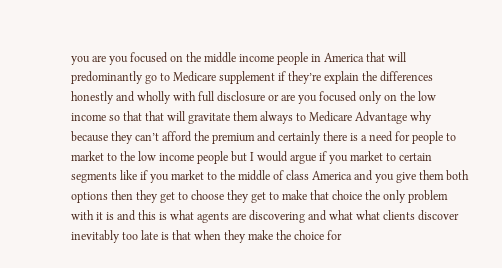you are you focused on the middle income people in America that will predominantly go to Medicare supplement if they’re explain the differences honestly and wholly with full disclosure or are you focused only on the low income so that that will gravitate them always to Medicare Advantage why because they can’t afford the premium and certainly there is a need for people to market to the low income people but I would argue if you market to certain segments like if you market to the middle of class America and you give them both options then they get to choose they get to make that choice the only problem with it is and this is what agents are discovering and what what clients discover inevitably too late is that when they make the choice for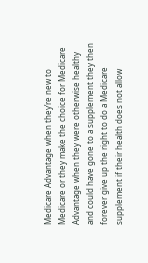Medicare Advantage when they’re new to Medicare or they make the choice for Medicare Advantage when they were otherwise healthy and could have gone to a supplement they then forever give up the right to do a Medicare supplement if their health does not allow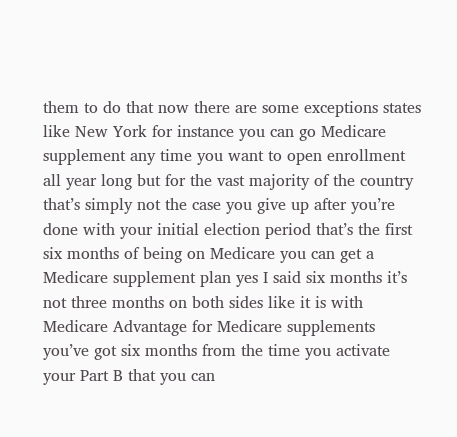them to do that now there are some exceptions states like New York for instance you can go Medicare supplement any time you want to open enrollment all year long but for the vast majority of the country that’s simply not the case you give up after you’re done with your initial election period that’s the first six months of being on Medicare you can get a Medicare supplement plan yes I said six months it’s not three months on both sides like it is with Medicare Advantage for Medicare supplements you’ve got six months from the time you activate your Part B that you can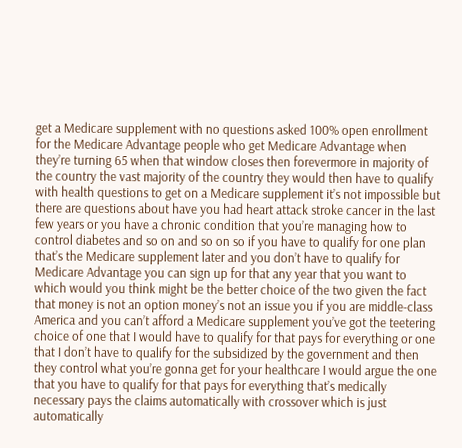get a Medicare supplement with no questions asked 100% open enrollment for the Medicare Advantage people who get Medicare Advantage when they’re turning 65 when that window closes then forevermore in majority of the country the vast majority of the country they would then have to qualify with health questions to get on a Medicare supplement it’s not impossible but there are questions about have you had heart attack stroke cancer in the last few years or you have a chronic condition that you’re managing how to control diabetes and so on and so on so if you have to qualify for one plan that’s the Medicare supplement later and you don’t have to qualify for Medicare Advantage you can sign up for that any year that you want to which would you think might be the better choice of the two given the fact that money is not an option money’s not an issue you if you are middle-class America and you can’t afford a Medicare supplement you’ve got the teetering choice of one that I would have to qualify for that pays for everything or one that I don’t have to qualify for the subsidized by the government and then they control what you’re gonna get for your healthcare I would argue the one that you have to qualify for that pays for everything that’s medically necessary pays the claims automatically with crossover which is just automatically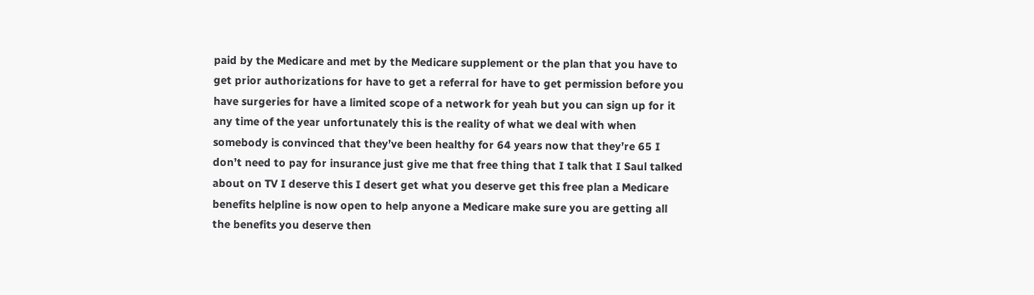paid by the Medicare and met by the Medicare supplement or the plan that you have to get prior authorizations for have to get a referral for have to get permission before you have surgeries for have a limited scope of a network for yeah but you can sign up for it any time of the year unfortunately this is the reality of what we deal with when somebody is convinced that they’ve been healthy for 64 years now that they’re 65 I don’t need to pay for insurance just give me that free thing that I talk that I Saul talked about on TV I deserve this I desert get what you deserve get this free plan a Medicare benefits helpline is now open to help anyone a Medicare make sure you are getting all the benefits you deserve then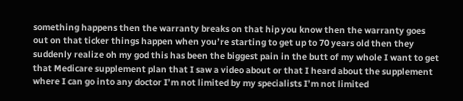something happens then the warranty breaks on that hip you know then the warranty goes out on that ticker things happen when you’re starting to get up to 70 years old then they suddenly realize oh my god this has been the biggest pain in the butt of my whole I want to get that Medicare supplement plan that I saw a video about or that I heard about the supplement where I can go into any doctor I’m not limited by my specialists I’m not limited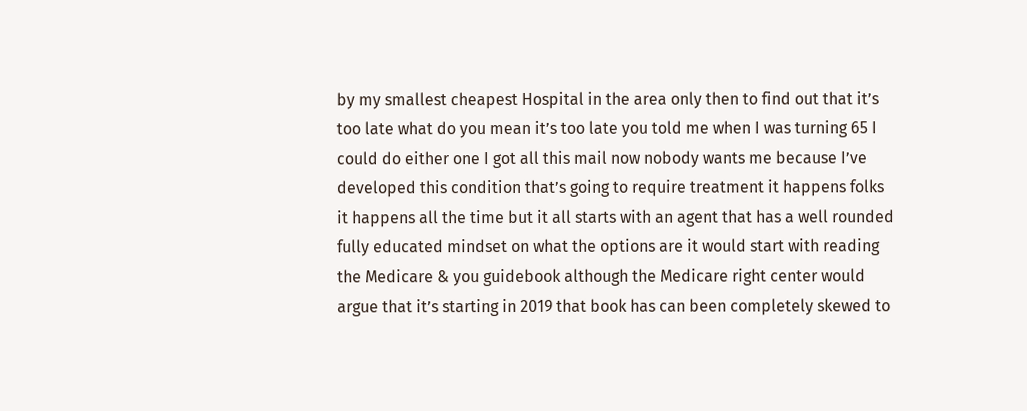by my smallest cheapest Hospital in the area only then to find out that it’s too late what do you mean it’s too late you told me when I was turning 65 I could do either one I got all this mail now nobody wants me because I’ve developed this condition that’s going to require treatment it happens folks it happens all the time but it all starts with an agent that has a well rounded fully educated mindset on what the options are it would start with reading the Medicare & you guidebook although the Medicare right center would argue that it’s starting in 2019 that book has can been completely skewed to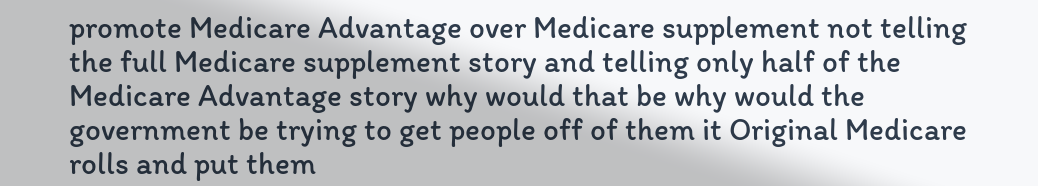promote Medicare Advantage over Medicare supplement not telling the full Medicare supplement story and telling only half of the Medicare Advantage story why would that be why would the government be trying to get people off of them it Original Medicare rolls and put them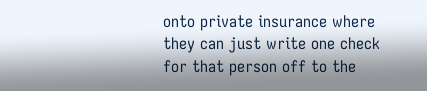onto private insurance where they can just write one check for that person off to the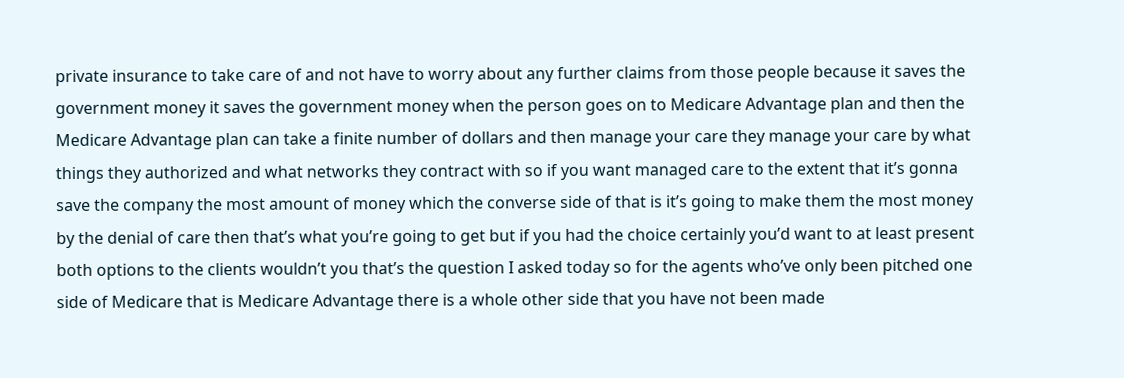private insurance to take care of and not have to worry about any further claims from those people because it saves the government money it saves the government money when the person goes on to Medicare Advantage plan and then the Medicare Advantage plan can take a finite number of dollars and then manage your care they manage your care by what things they authorized and what networks they contract with so if you want managed care to the extent that it’s gonna save the company the most amount of money which the converse side of that is it’s going to make them the most money by the denial of care then that’s what you’re going to get but if you had the choice certainly you’d want to at least present both options to the clients wouldn’t you that’s the question I asked today so for the agents who’ve only been pitched one side of Medicare that is Medicare Advantage there is a whole other side that you have not been made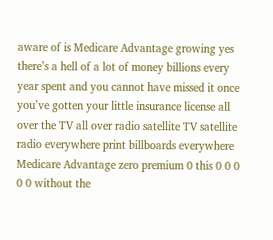aware of is Medicare Advantage growing yes there’s a hell of a lot of money billions every year spent and you cannot have missed it once you’ve gotten your little insurance license all over the TV all over radio satellite TV satellite radio everywhere print billboards everywhere Medicare Advantage zero premium 0 this 0 0 0 0 0 without the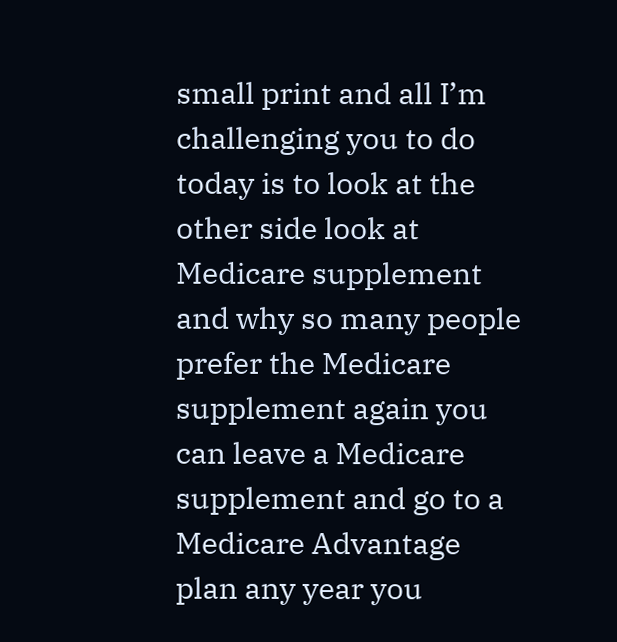small print and all I’m challenging you to do today is to look at the other side look at Medicare supplement and why so many people prefer the Medicare supplement again you can leave a Medicare supplement and go to a Medicare Advantage plan any year you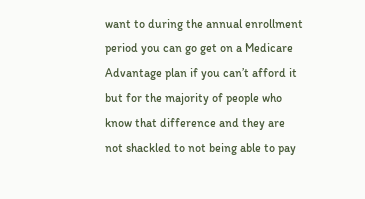want to during the annual enrollment period you can go get on a Medicare Advantage plan if you can’t afford it but for the majority of people who know that difference and they are not shackled to not being able to pay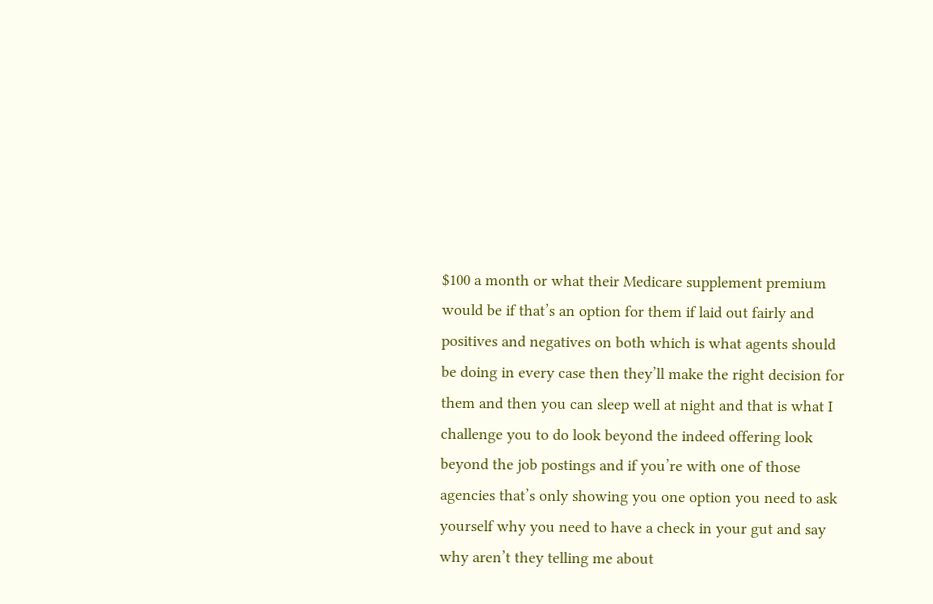$100 a month or what their Medicare supplement premium would be if that’s an option for them if laid out fairly and positives and negatives on both which is what agents should be doing in every case then they’ll make the right decision for them and then you can sleep well at night and that is what I challenge you to do look beyond the indeed offering look beyond the job postings and if you’re with one of those agencies that’s only showing you one option you need to ask yourself why you need to have a check in your gut and say why aren’t they telling me about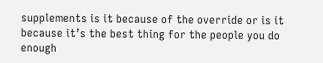supplements is it because of the override or is it because it’s the best thing for the people you do enough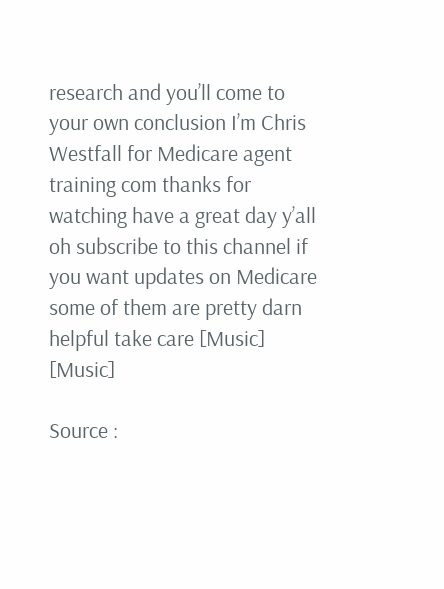research and you’ll come to your own conclusion I’m Chris Westfall for Medicare agent training com thanks for watching have a great day y’all oh subscribe to this channel if you want updates on Medicare some of them are pretty darn helpful take care [Music] [Music]

Source :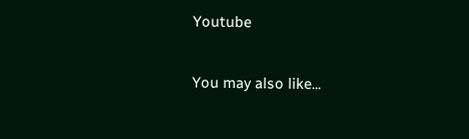Youtube

You may also like...